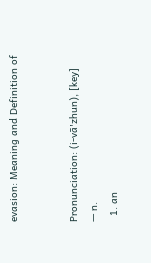evasion: Meaning and Definition of


Pronunciation: (i-vā'zhun), [key]
— n.
  1. an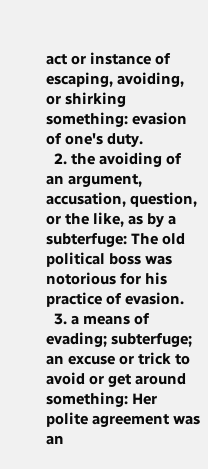act or instance of escaping, avoiding, or shirking something: evasion of one's duty.
  2. the avoiding of an argument, accusation, question, or the like, as by a subterfuge: The old political boss was notorious for his practice of evasion.
  3. a means of evading; subterfuge; an excuse or trick to avoid or get around something: Her polite agreement was an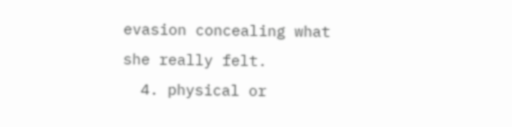evasion concealing what she really felt.
  4. physical or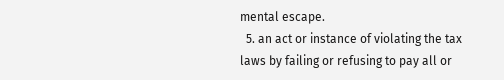mental escape.
  5. an act or instance of violating the tax laws by failing or refusing to pay all or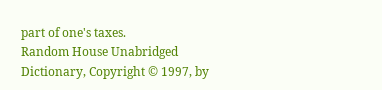part of one's taxes.
Random House Unabridged Dictionary, Copyright © 1997, by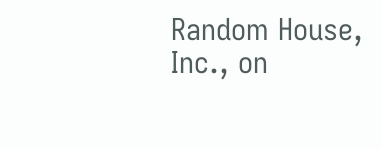Random House, Inc., on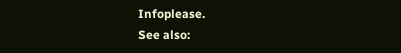Infoplease.
See also: